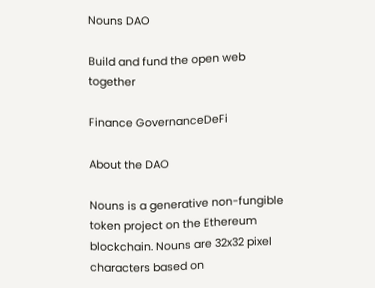Nouns DAO

Build and fund the open web together

Finance GovernanceDeFi

About the DAO

Nouns is a generative non-fungible token project on the Ethereum blockchain. Nouns are 32x32 pixel characters based on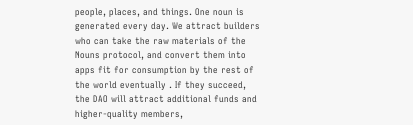people, places, and things. One noun is generated every day. We attract builders who can take the raw materials of the Nouns protocol, and convert them into apps fit for consumption by the rest of the world eventually . If they succeed, the DAO will attract additional funds and higher-quality members,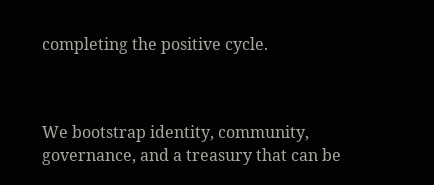completing the positive cycle.



We bootstrap identity, community, governance, and a treasury that can be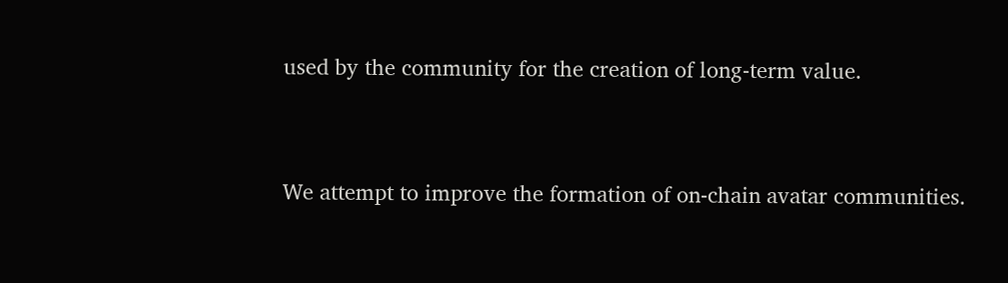used by the community for the creation of long-term value.


We attempt to improve the formation of on-chain avatar communities.